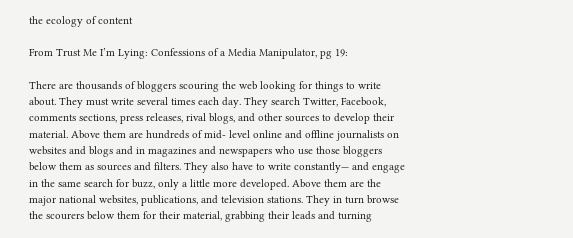the ecology of content

From Trust Me I’m Lying: Confessions of a Media Manipulator, pg 19:

There are thousands of bloggers scouring the web looking for things to write about. They must write several times each day. They search Twitter, Facebook, comments sections, press releases, rival blogs, and other sources to develop their material. Above them are hundreds of mid- level online and offline journalists on websites and blogs and in magazines and newspapers who use those bloggers below them as sources and filters. They also have to write constantly— and engage in the same search for buzz, only a little more developed. Above them are the major national websites, publications, and television stations. They in turn browse the scourers below them for their material, grabbing their leads and turning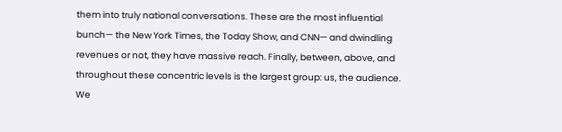them into truly national conversations. These are the most influential bunch— the New York Times, the Today Show, and CNN— and dwindling revenues or not, they have massive reach. Finally, between, above, and throughout these concentric levels is the largest group: us, the audience. We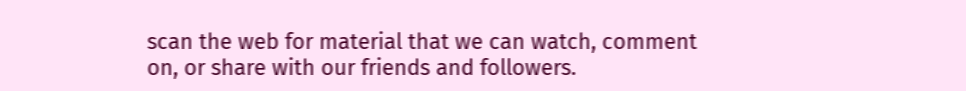scan the web for material that we can watch, comment on, or share with our friends and followers.